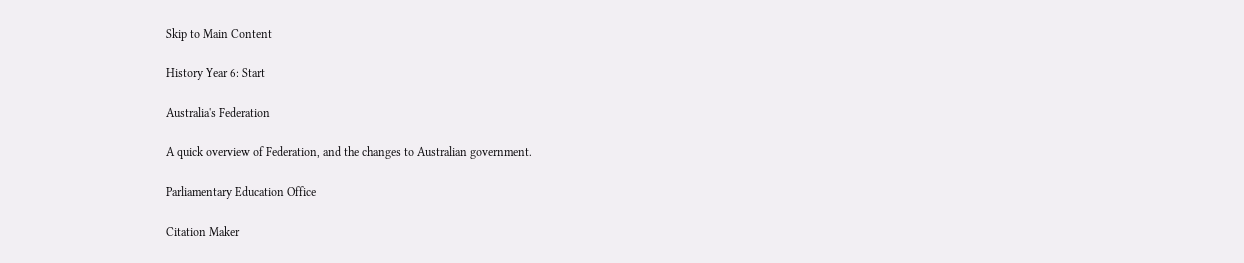Skip to Main Content

History Year 6: Start

Australia's Federation

A quick overview of Federation, and the changes to Australian government.

Parliamentary Education Office

Citation Maker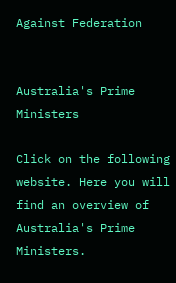Against Federation


Australia's Prime Ministers

Click on the following website. Here you will find an overview of Australia's Prime Ministers.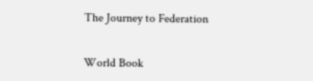The Journey to Federation


World Book